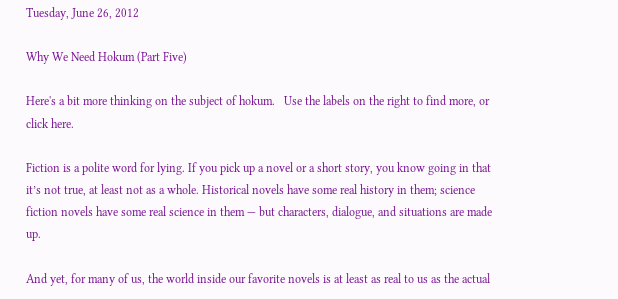Tuesday, June 26, 2012

Why We Need Hokum (Part Five)

Here's a bit more thinking on the subject of hokum.   Use the labels on the right to find more, or click here.

Fiction is a polite word for lying. If you pick up a novel or a short story, you know going in that it’s not true, at least not as a whole. Historical novels have some real history in them; science fiction novels have some real science in them — but characters, dialogue, and situations are made up.

And yet, for many of us, the world inside our favorite novels is at least as real to us as the actual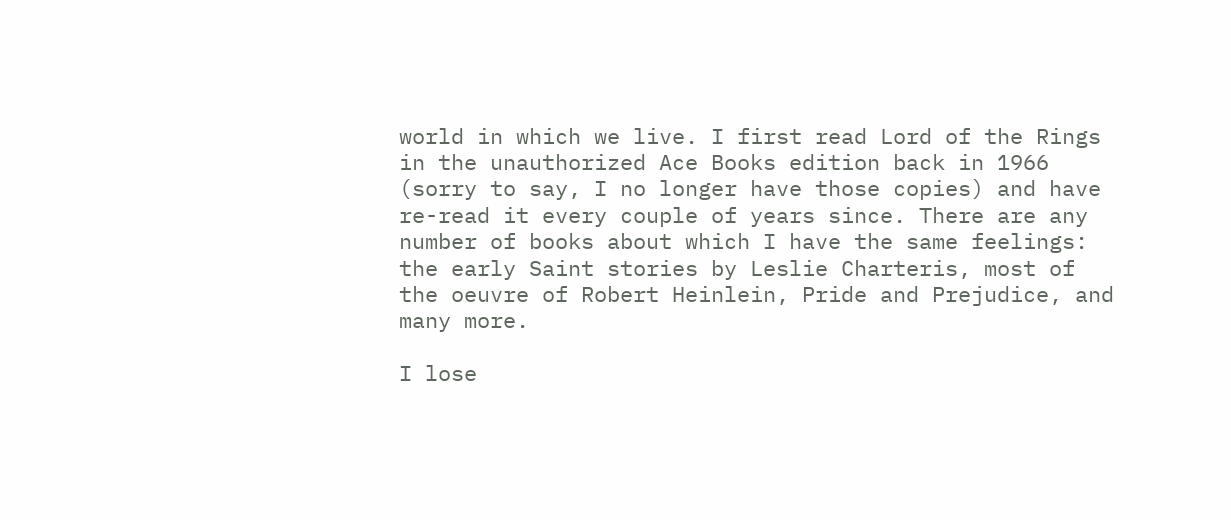world in which we live. I first read Lord of the Rings in the unauthorized Ace Books edition back in 1966 (sorry to say, I no longer have those copies) and have re-read it every couple of years since. There are any number of books about which I have the same feelings: the early Saint stories by Leslie Charteris, most of the oeuvre of Robert Heinlein, Pride and Prejudice, and many more.

I lose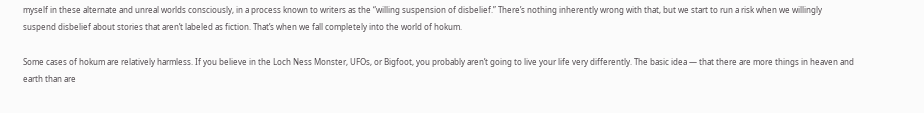myself in these alternate and unreal worlds consciously, in a process known to writers as the “willing suspension of disbelief.” There’s nothing inherently wrong with that, but we start to run a risk when we willingly suspend disbelief about stories that aren’t labeled as fiction. That’s when we fall completely into the world of hokum.

Some cases of hokum are relatively harmless. If you believe in the Loch Ness Monster, UFOs, or Bigfoot, you probably aren’t going to live your life very differently. The basic idea — that there are more things in heaven and earth than are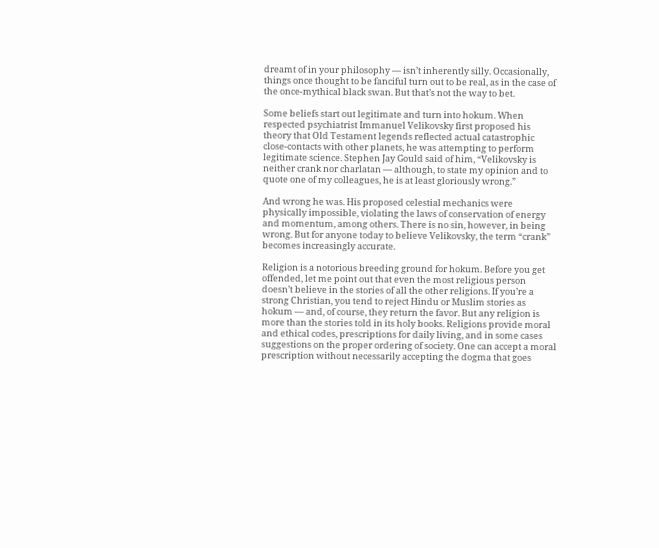dreamt of in your philosophy — isn’t inherently silly. Occasionally, things once thought to be fanciful turn out to be real, as in the case of the once-mythical black swan. But that’s not the way to bet.

Some beliefs start out legitimate and turn into hokum. When respected psychiatrist Immanuel Velikovsky first proposed his theory that Old Testament legends reflected actual catastrophic close-contacts with other planets, he was attempting to perform legitimate science. Stephen Jay Gould said of him, “Velikovsky is neither crank nor charlatan — although, to state my opinion and to quote one of my colleagues, he is at least gloriously wrong.”

And wrong he was. His proposed celestial mechanics were physically impossible, violating the laws of conservation of energy and momentum, among others. There is no sin, however, in being wrong. But for anyone today to believe Velikovsky, the term “crank” becomes increasingly accurate.

Religion is a notorious breeding ground for hokum. Before you get offended, let me point out that even the most religious person doesn’t believe in the stories of all the other religions. If you’re a strong Christian, you tend to reject Hindu or Muslim stories as hokum — and, of course, they return the favor. But any religion is more than the stories told in its holy books. Religions provide moral and ethical codes, prescriptions for daily living, and in some cases suggestions on the proper ordering of society. One can accept a moral prescription without necessarily accepting the dogma that goes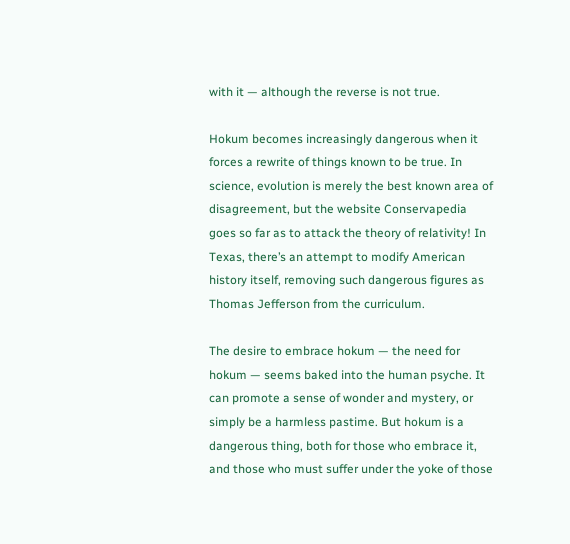with it — although the reverse is not true.

Hokum becomes increasingly dangerous when it forces a rewrite of things known to be true. In science, evolution is merely the best known area of disagreement, but the website Conservapedia goes so far as to attack the theory of relativity! In Texas, there’s an attempt to modify American history itself, removing such dangerous figures as Thomas Jefferson from the curriculum.

The desire to embrace hokum — the need for hokum — seems baked into the human psyche. It can promote a sense of wonder and mystery, or simply be a harmless pastime. But hokum is a dangerous thing, both for those who embrace it, and those who must suffer under the yoke of those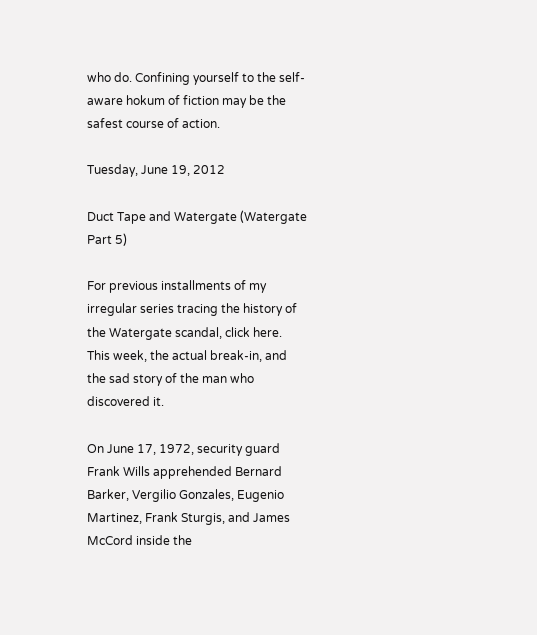who do. Confining yourself to the self-aware hokum of fiction may be the safest course of action.

Tuesday, June 19, 2012

Duct Tape and Watergate (Watergate Part 5)

For previous installments of my irregular series tracing the history of the Watergate scandal, click here. This week, the actual break-in, and the sad story of the man who discovered it.

On June 17, 1972, security guard Frank Wills apprehended Bernard Barker, Vergilio Gonzales, Eugenio Martinez, Frank Sturgis, and James McCord inside the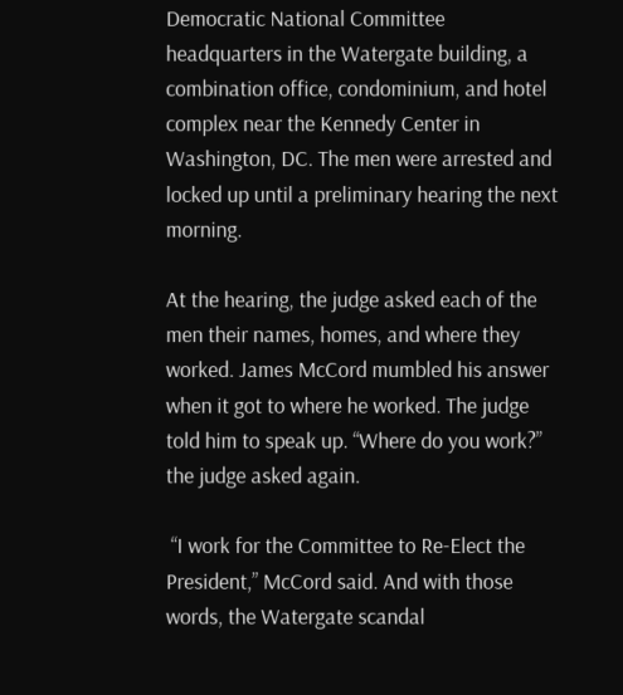Democratic National Committee headquarters in the Watergate building, a combination office, condominium, and hotel complex near the Kennedy Center in Washington, DC. The men were arrested and locked up until a preliminary hearing the next morning.

At the hearing, the judge asked each of the men their names, homes, and where they worked. James McCord mumbled his answer when it got to where he worked. The judge told him to speak up. “Where do you work?” the judge asked again.

 “I work for the Committee to Re-Elect the President,” McCord said. And with those words, the Watergate scandal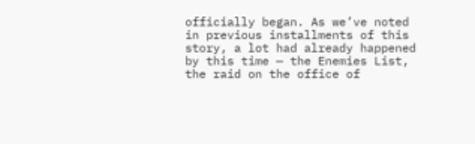officially began. As we’ve noted in previous installments of this story, a lot had already happened by this time — the Enemies List, the raid on the office of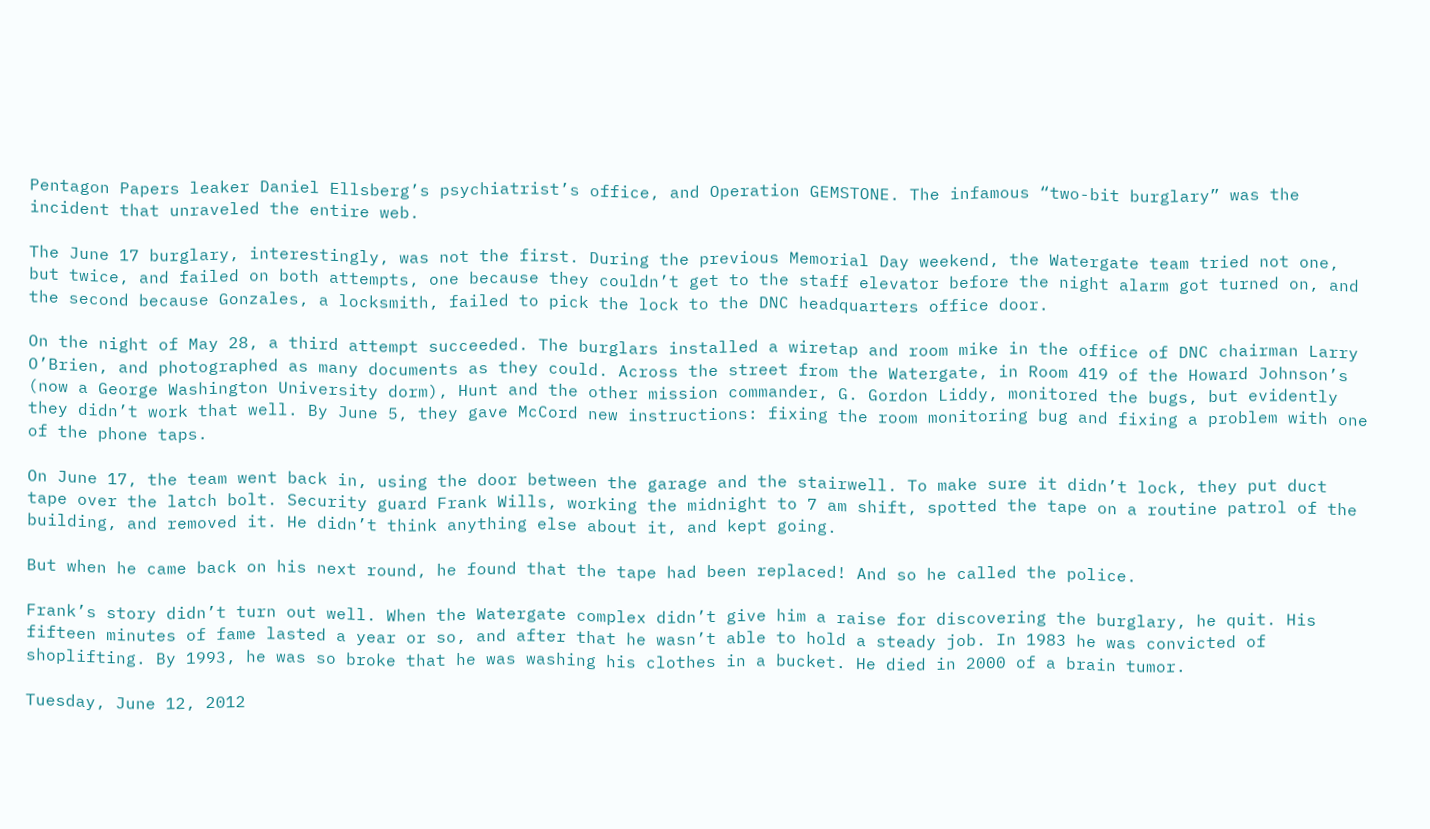Pentagon Papers leaker Daniel Ellsberg’s psychiatrist’s office, and Operation GEMSTONE. The infamous “two-bit burglary” was the incident that unraveled the entire web.

The June 17 burglary, interestingly, was not the first. During the previous Memorial Day weekend, the Watergate team tried not one, but twice, and failed on both attempts, one because they couldn’t get to the staff elevator before the night alarm got turned on, and the second because Gonzales, a locksmith, failed to pick the lock to the DNC headquarters office door.

On the night of May 28, a third attempt succeeded. The burglars installed a wiretap and room mike in the office of DNC chairman Larry O’Brien, and photographed as many documents as they could. Across the street from the Watergate, in Room 419 of the Howard Johnson’s (now a George Washington University dorm), Hunt and the other mission commander, G. Gordon Liddy, monitored the bugs, but evidently they didn’t work that well. By June 5, they gave McCord new instructions: fixing the room monitoring bug and fixing a problem with one of the phone taps.

On June 17, the team went back in, using the door between the garage and the stairwell. To make sure it didn’t lock, they put duct tape over the latch bolt. Security guard Frank Wills, working the midnight to 7 am shift, spotted the tape on a routine patrol of the building, and removed it. He didn’t think anything else about it, and kept going.

But when he came back on his next round, he found that the tape had been replaced! And so he called the police.

Frank’s story didn’t turn out well. When the Watergate complex didn’t give him a raise for discovering the burglary, he quit. His fifteen minutes of fame lasted a year or so, and after that he wasn’t able to hold a steady job. In 1983 he was convicted of shoplifting. By 1993, he was so broke that he was washing his clothes in a bucket. He died in 2000 of a brain tumor.

Tuesday, June 12, 2012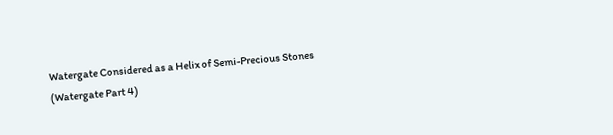Watergate Considered as a Helix of Semi-Precious Stones (Watergate Part 4)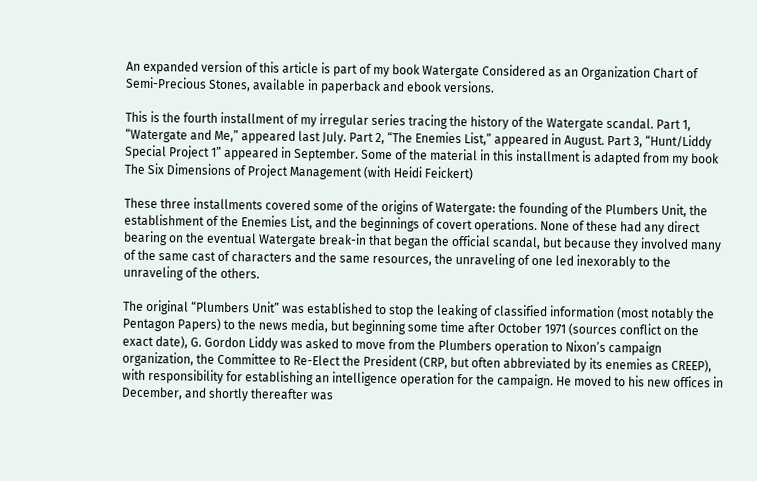An expanded version of this article is part of my book Watergate Considered as an Organization Chart of Semi-Precious Stones, available in paperback and ebook versions.

This is the fourth installment of my irregular series tracing the history of the Watergate scandal. Part 1, “Watergate and Me,” appeared last July. Part 2, “The Enemies List,” appeared in August. Part 3, “Hunt/Liddy Special Project 1” appeared in September. Some of the material in this installment is adapted from my book The Six Dimensions of Project Management (with Heidi Feickert)

These three installments covered some of the origins of Watergate: the founding of the Plumbers Unit, the establishment of the Enemies List, and the beginnings of covert operations. None of these had any direct bearing on the eventual Watergate break-in that began the official scandal, but because they involved many of the same cast of characters and the same resources, the unraveling of one led inexorably to the unraveling of the others.

The original “Plumbers Unit” was established to stop the leaking of classified information (most notably the Pentagon Papers) to the news media, but beginning some time after October 1971 (sources conflict on the exact date), G. Gordon Liddy was asked to move from the Plumbers operation to Nixon’s campaign organization, the Committee to Re-Elect the President (CRP, but often abbreviated by its enemies as CREEP), with responsibility for establishing an intelligence operation for the campaign. He moved to his new offices in December, and shortly thereafter was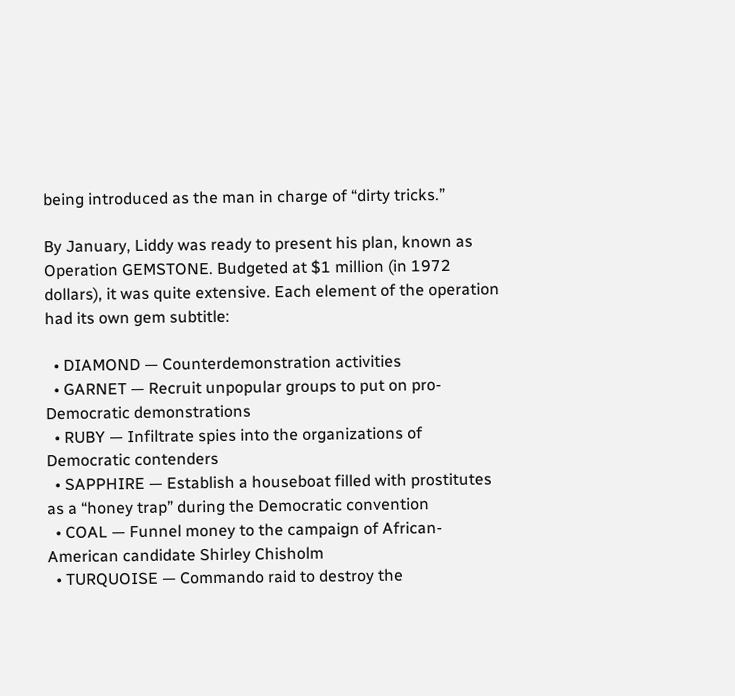being introduced as the man in charge of “dirty tricks.”

By January, Liddy was ready to present his plan, known as Operation GEMSTONE. Budgeted at $1 million (in 1972 dollars), it was quite extensive. Each element of the operation had its own gem subtitle:

  • DIAMOND — Counterdemonstration activities
  • GARNET — Recruit unpopular groups to put on pro-Democratic demonstrations
  • RUBY — Infiltrate spies into the organizations of Democratic contenders
  • SAPPHIRE — Establish a houseboat filled with prostitutes as a “honey trap” during the Democratic convention
  • COAL — Funnel money to the campaign of African-American candidate Shirley Chisholm
  • TURQUOISE — Commando raid to destroy the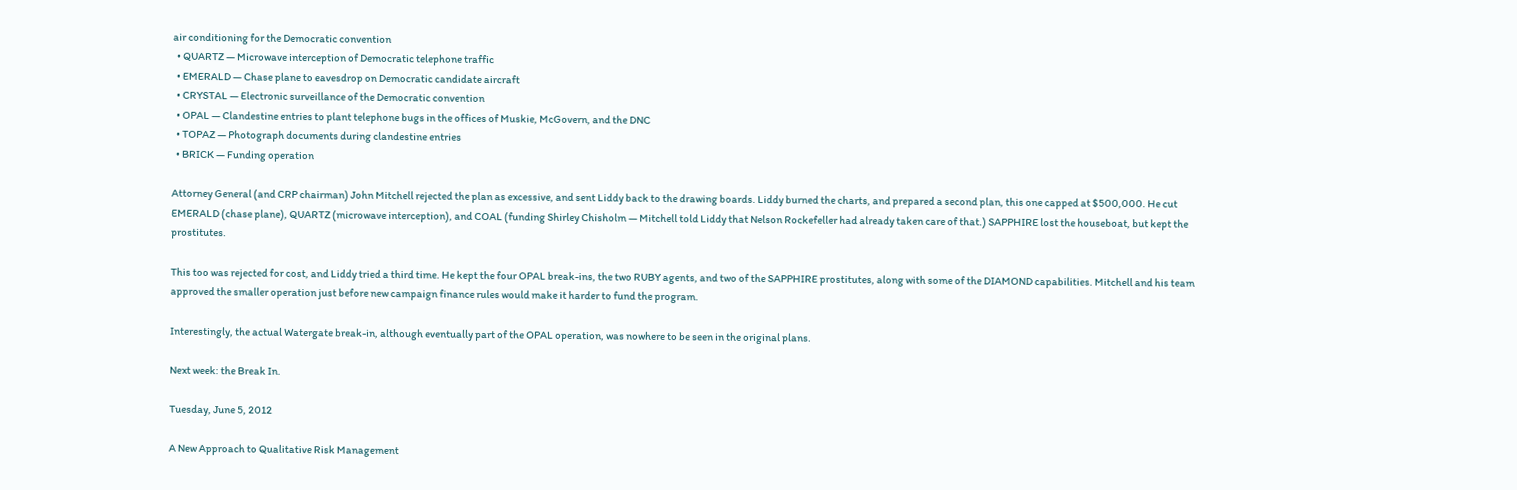air conditioning for the Democratic convention
  • QUARTZ — Microwave interception of Democratic telephone traffic
  • EMERALD — Chase plane to eavesdrop on Democratic candidate aircraft
  • CRYSTAL — Electronic surveillance of the Democratic convention
  • OPAL — Clandestine entries to plant telephone bugs in the offices of Muskie, McGovern, and the DNC
  • TOPAZ — Photograph documents during clandestine entries
  • BRICK — Funding operation

Attorney General (and CRP chairman) John Mitchell rejected the plan as excessive, and sent Liddy back to the drawing boards. Liddy burned the charts, and prepared a second plan, this one capped at $500,000. He cut EMERALD (chase plane), QUARTZ (microwave interception), and COAL (funding Shirley Chisholm — Mitchell told Liddy that Nelson Rockefeller had already taken care of that.) SAPPHIRE lost the houseboat, but kept the prostitutes.

This too was rejected for cost, and Liddy tried a third time. He kept the four OPAL break-ins, the two RUBY agents, and two of the SAPPHIRE prostitutes, along with some of the DIAMOND capabilities. Mitchell and his team approved the smaller operation just before new campaign finance rules would make it harder to fund the program.

Interestingly, the actual Watergate break-in, although eventually part of the OPAL operation, was nowhere to be seen in the original plans.

Next week: the Break In.

Tuesday, June 5, 2012

A New Approach to Qualitative Risk Management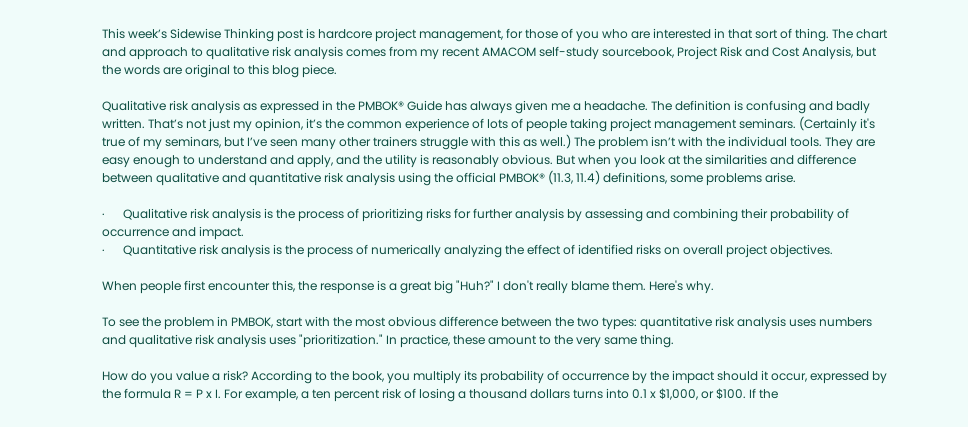This week’s Sidewise Thinking post is hardcore project management, for those of you who are interested in that sort of thing. The chart and approach to qualitative risk analysis comes from my recent AMACOM self-study sourcebook, Project Risk and Cost Analysis, but the words are original to this blog piece.

Qualitative risk analysis as expressed in the PMBOK® Guide has always given me a headache. The definition is confusing and badly written. That’s not just my opinion, it’s the common experience of lots of people taking project management seminars. (Certainly it's true of my seminars, but I’ve seen many other trainers struggle with this as well.) The problem isn’t with the individual tools. They are easy enough to understand and apply, and the utility is reasonably obvious. But when you look at the similarities and difference between qualitative and quantitative risk analysis using the official PMBOK® (11.3, 11.4) definitions, some problems arise.

·      Qualitative risk analysis is the process of prioritizing risks for further analysis by assessing and combining their probability of occurrence and impact.
·      Quantitative risk analysis is the process of numerically analyzing the effect of identified risks on overall project objectives.

When people first encounter this, the response is a great big "Huh?" I don't really blame them. Here's why.

To see the problem in PMBOK, start with the most obvious difference between the two types: quantitative risk analysis uses numbers and qualitative risk analysis uses "prioritization." In practice, these amount to the very same thing.

How do you value a risk? According to the book, you multiply its probability of occurrence by the impact should it occur, expressed by the formula R = P x I. For example, a ten percent risk of losing a thousand dollars turns into 0.1 x $1,000, or $100. If the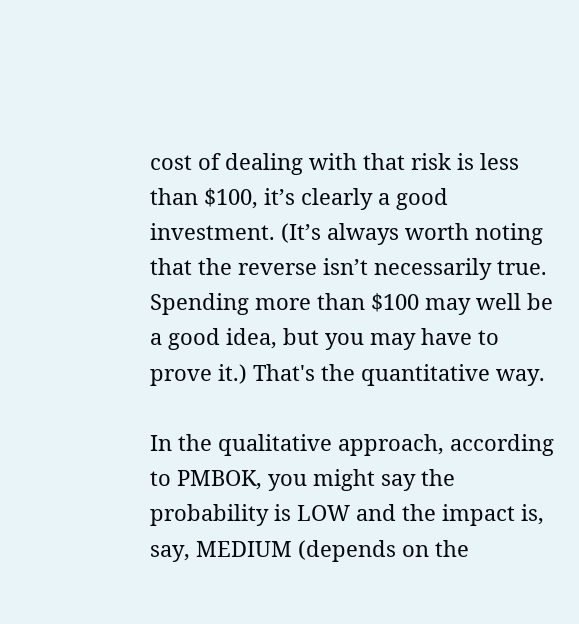cost of dealing with that risk is less than $100, it’s clearly a good investment. (It’s always worth noting that the reverse isn’t necessarily true. Spending more than $100 may well be a good idea, but you may have to prove it.) That's the quantitative way.

In the qualitative approach, according to PMBOK, you might say the probability is LOW and the impact is, say, MEDIUM (depends on the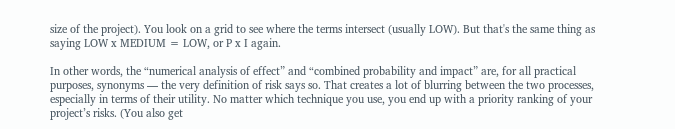size of the project). You look on a grid to see where the terms intersect (usually LOW). But that's the same thing as saying LOW x MEDIUM = LOW, or P x I again.

In other words, the “numerical analysis of effect” and “combined probability and impact” are, for all practical purposes, synonyms — the very definition of risk says so. That creates a lot of blurring between the two processes, especially in terms of their utility. No matter which technique you use, you end up with a priority ranking of your project’s risks. (You also get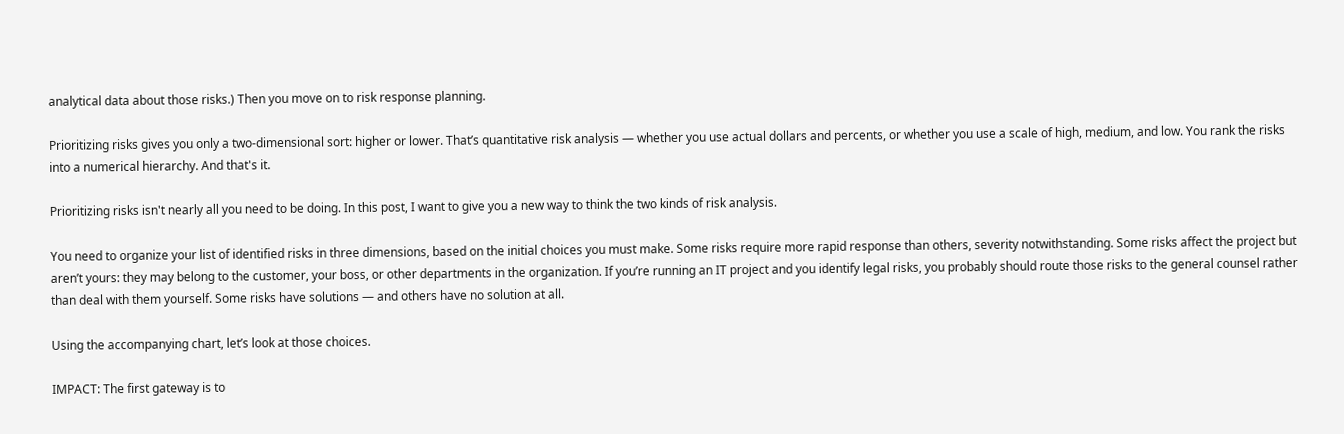analytical data about those risks.) Then you move on to risk response planning.

Prioritizing risks gives you only a two-dimensional sort: higher or lower. That’s quantitative risk analysis — whether you use actual dollars and percents, or whether you use a scale of high, medium, and low. You rank the risks into a numerical hierarchy. And that's it.

Prioritizing risks isn't nearly all you need to be doing. In this post, I want to give you a new way to think the two kinds of risk analysis.

You need to organize your list of identified risks in three dimensions, based on the initial choices you must make. Some risks require more rapid response than others, severity notwithstanding. Some risks affect the project but aren’t yours: they may belong to the customer, your boss, or other departments in the organization. If you’re running an IT project and you identify legal risks, you probably should route those risks to the general counsel rather than deal with them yourself. Some risks have solutions — and others have no solution at all.

Using the accompanying chart, let’s look at those choices.

IMPACT: The first gateway is to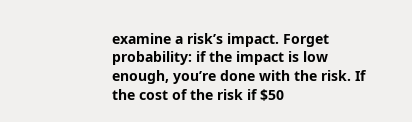examine a risk’s impact. Forget probability: if the impact is low enough, you’re done with the risk. If the cost of the risk if $50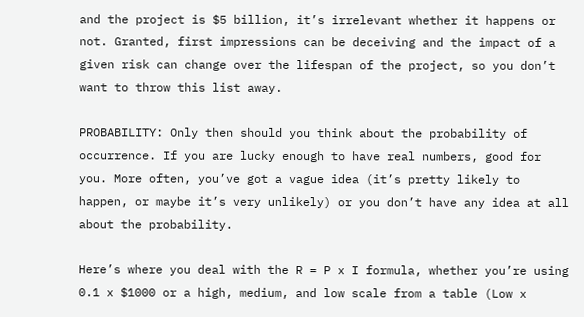and the project is $5 billion, it’s irrelevant whether it happens or not. Granted, first impressions can be deceiving and the impact of a given risk can change over the lifespan of the project, so you don’t want to throw this list away.

PROBABILITY: Only then should you think about the probability of occurrence. If you are lucky enough to have real numbers, good for you. More often, you’ve got a vague idea (it’s pretty likely to happen, or maybe it’s very unlikely) or you don’t have any idea at all about the probability.

Here’s where you deal with the R = P x I formula, whether you’re using 0.1 x $1000 or a high, medium, and low scale from a table (Low x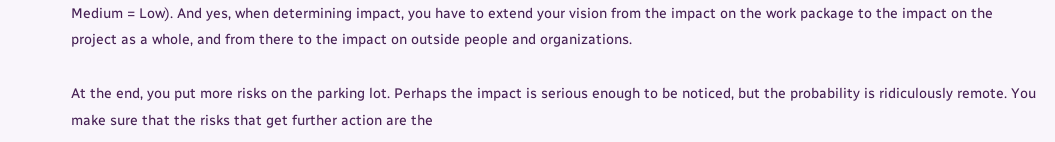Medium = Low). And yes, when determining impact, you have to extend your vision from the impact on the work package to the impact on the project as a whole, and from there to the impact on outside people and organizations.

At the end, you put more risks on the parking lot. Perhaps the impact is serious enough to be noticed, but the probability is ridiculously remote. You make sure that the risks that get further action are the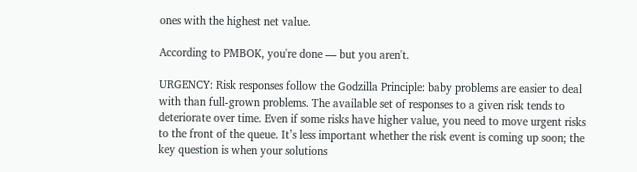ones with the highest net value.

According to PMBOK, you're done — but you aren't.

URGENCY: Risk responses follow the Godzilla Principle: baby problems are easier to deal with than full-grown problems. The available set of responses to a given risk tends to deteriorate over time. Even if some risks have higher value, you need to move urgent risks to the front of the queue. It’s less important whether the risk event is coming up soon; the key question is when your solutions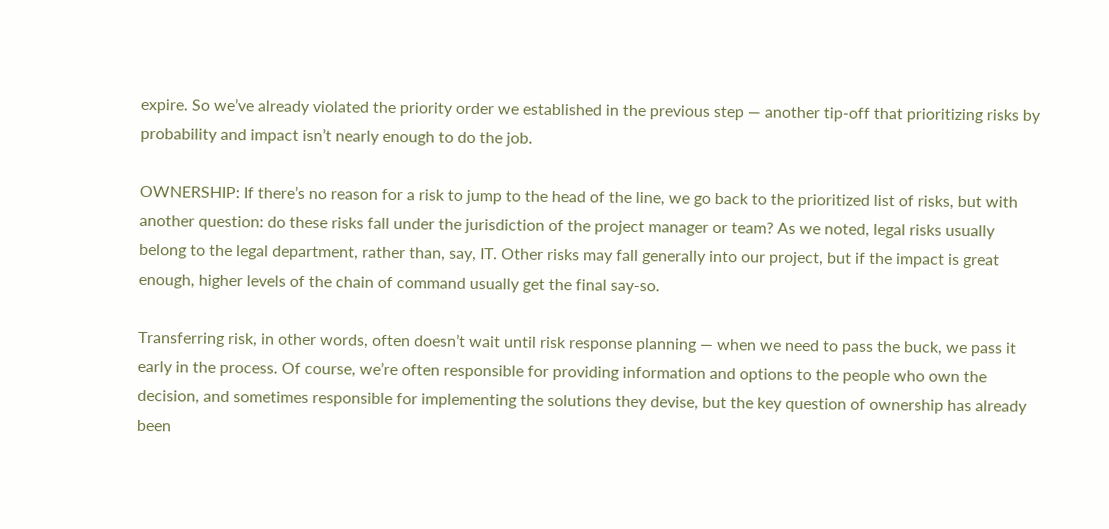expire. So we’ve already violated the priority order we established in the previous step — another tip-off that prioritizing risks by probability and impact isn’t nearly enough to do the job.

OWNERSHIP: If there’s no reason for a risk to jump to the head of the line, we go back to the prioritized list of risks, but with another question: do these risks fall under the jurisdiction of the project manager or team? As we noted, legal risks usually belong to the legal department, rather than, say, IT. Other risks may fall generally into our project, but if the impact is great enough, higher levels of the chain of command usually get the final say-so.

Transferring risk, in other words, often doesn’t wait until risk response planning — when we need to pass the buck, we pass it early in the process. Of course, we’re often responsible for providing information and options to the people who own the decision, and sometimes responsible for implementing the solutions they devise, but the key question of ownership has already been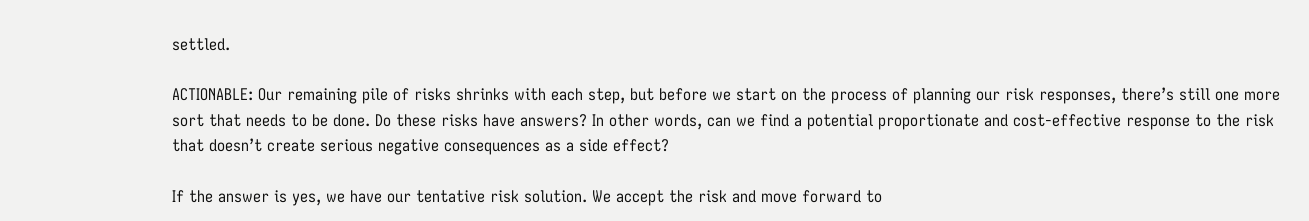settled.

ACTIONABLE: Our remaining pile of risks shrinks with each step, but before we start on the process of planning our risk responses, there’s still one more sort that needs to be done. Do these risks have answers? In other words, can we find a potential proportionate and cost-effective response to the risk that doesn’t create serious negative consequences as a side effect?

If the answer is yes, we have our tentative risk solution. We accept the risk and move forward to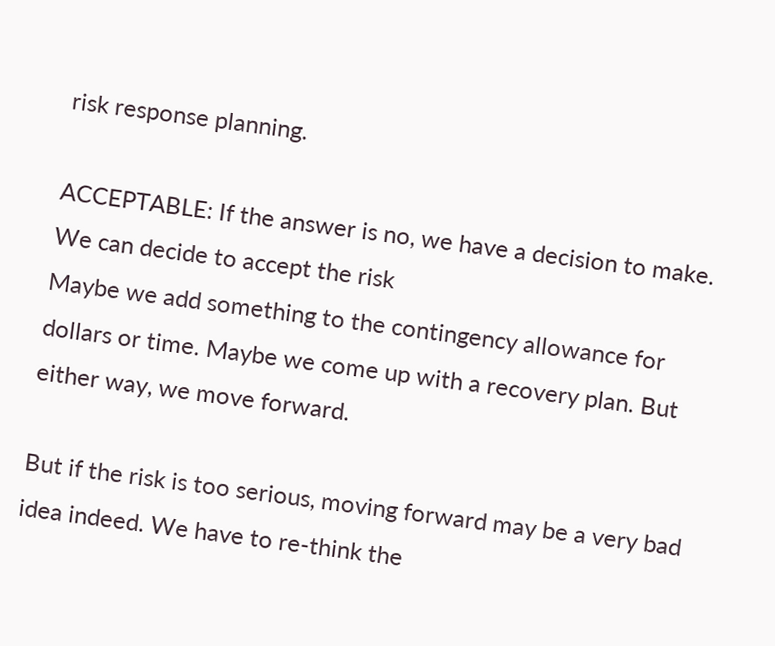risk response planning.

ACCEPTABLE: If the answer is no, we have a decision to make. We can decide to accept the risk
Maybe we add something to the contingency allowance for dollars or time. Maybe we come up with a recovery plan. But either way, we move forward.

But if the risk is too serious, moving forward may be a very bad idea indeed. We have to re-think the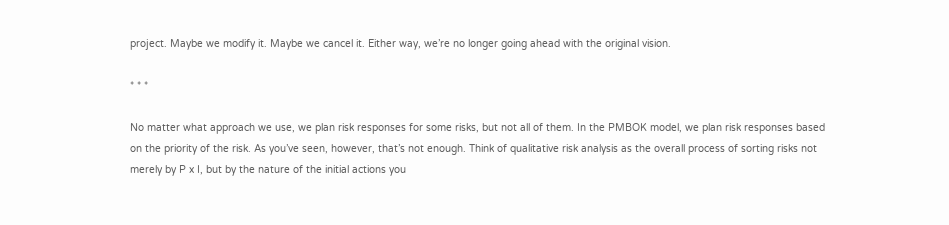project. Maybe we modify it. Maybe we cancel it. Either way, we’re no longer going ahead with the original vision.

* * *

No matter what approach we use, we plan risk responses for some risks, but not all of them. In the PMBOK model, we plan risk responses based on the priority of the risk. As you’ve seen, however, that’s not enough. Think of qualitative risk analysis as the overall process of sorting risks not merely by P x I, but by the nature of the initial actions you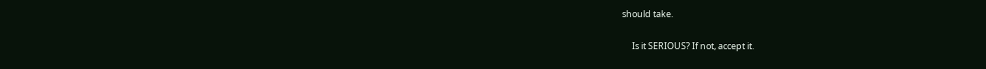should take.

     Is it SERIOUS? If not, accept it.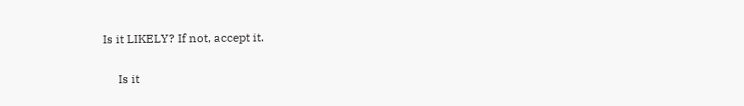Is it LIKELY? If not, accept it.

     Is it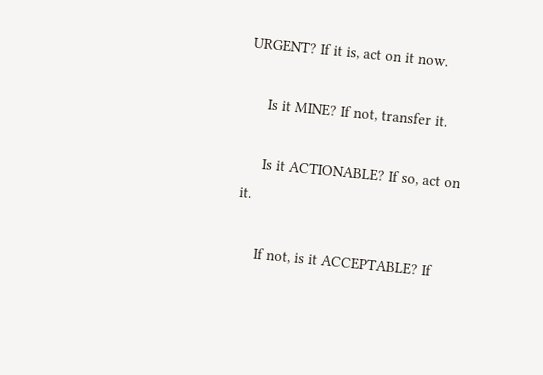URGENT? If it is, act on it now.

     Is it MINE? If not, transfer it.

     Is it ACTIONABLE? If so, act on it.

     If not, is it ACCEPTABLE? If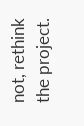not, rethink the project.